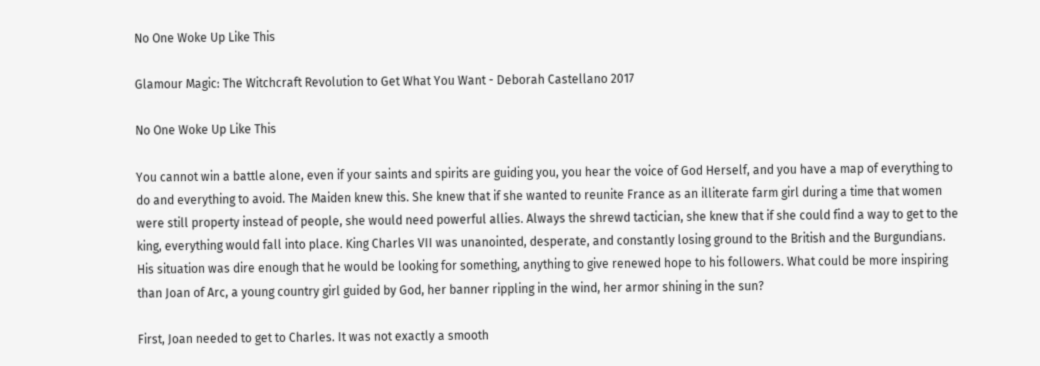No One Woke Up Like This

Glamour Magic: The Witchcraft Revolution to Get What You Want - Deborah Castellano 2017

No One Woke Up Like This

You cannot win a battle alone, even if your saints and spirits are guiding you, you hear the voice of God Herself, and you have a map of everything to do and everything to avoid. The Maiden knew this. She knew that if she wanted to reunite France as an illiterate farm girl during a time that women were still property instead of people, she would need powerful allies. Always the shrewd tactician, she knew that if she could find a way to get to the king, everything would fall into place. King Charles VII was unanointed, desperate, and constantly losing ground to the British and the Burgundians. His situation was dire enough that he would be looking for something, anything to give renewed hope to his followers. What could be more inspiring than Joan of Arc, a young country girl guided by God, her banner rippling in the wind, her armor shining in the sun?

First, Joan needed to get to Charles. It was not exactly a smooth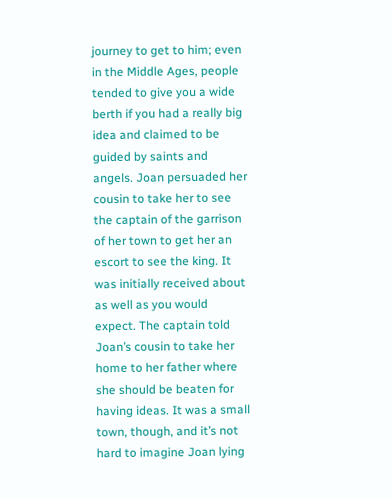journey to get to him; even in the Middle Ages, people tended to give you a wide berth if you had a really big idea and claimed to be guided by saints and angels. Joan persuaded her cousin to take her to see the captain of the garrison of her town to get her an escort to see the king. It was initially received about as well as you would expect. The captain told Joan’s cousin to take her home to her father where she should be beaten for having ideas. It was a small town, though, and it’s not hard to imagine Joan lying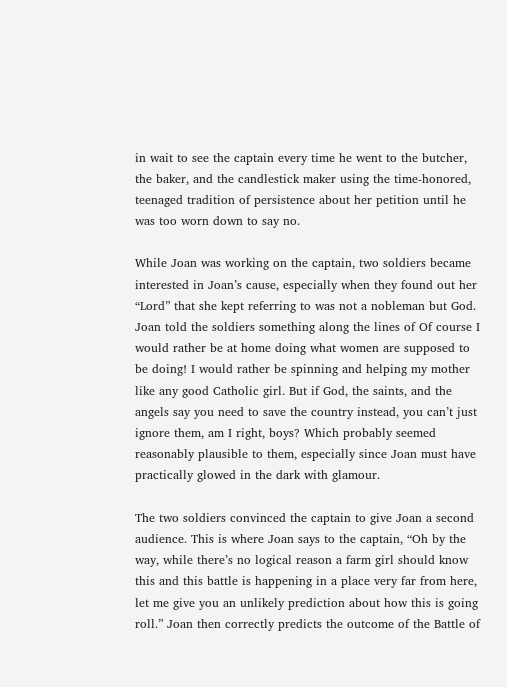in wait to see the captain every time he went to the butcher, the baker, and the candlestick maker using the time-honored, teenaged tradition of persistence about her petition until he was too worn down to say no.

While Joan was working on the captain, two soldiers became interested in Joan’s cause, especially when they found out her “Lord” that she kept referring to was not a nobleman but God. Joan told the soldiers something along the lines of Of course I would rather be at home doing what women are supposed to be doing! I would rather be spinning and helping my mother like any good Catholic girl. But if God, the saints, and the angels say you need to save the country instead, you can’t just ignore them, am I right, boys? Which probably seemed reasonably plausible to them, especially since Joan must have practically glowed in the dark with glamour.

The two soldiers convinced the captain to give Joan a second audience. This is where Joan says to the captain, “Oh by the way, while there’s no logical reason a farm girl should know this and this battle is happening in a place very far from here, let me give you an unlikely prediction about how this is going roll.” Joan then correctly predicts the outcome of the Battle of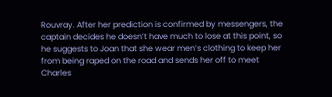Rouvray. After her prediction is confirmed by messengers, the captain decides he doesn’t have much to lose at this point, so he suggests to Joan that she wear men’s clothing to keep her from being raped on the road and sends her off to meet Charles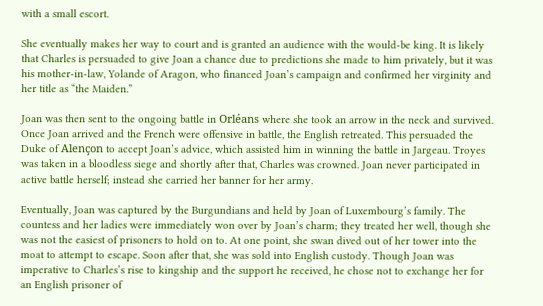with a small escort.

She eventually makes her way to court and is granted an audience with the would-be king. It is likely that Charles is persuaded to give Joan a chance due to predictions she made to him privately, but it was his mother-in-law, Yolande of Aragon, who financed Joan’s campaign and confirmed her virginity and her title as “the Maiden.”

Joan was then sent to the ongoing battle in Orléans where she took an arrow in the neck and survived. Once Joan arrived and the French were offensive in battle, the English retreated. This persuaded the Duke of Alençon to accept Joan’s advice, which assisted him in winning the battle in Jargeau. Troyes was taken in a bloodless siege and shortly after that, Charles was crowned. Joan never participated in active battle herself; instead she carried her banner for her army.

Eventually, Joan was captured by the Burgundians and held by Joan of Luxembourg’s family. The countess and her ladies were immediately won over by Joan’s charm; they treated her well, though she was not the easiest of prisoners to hold on to. At one point, she swan dived out of her tower into the moat to attempt to escape. Soon after that, she was sold into English custody. Though Joan was imperative to Charles’s rise to kingship and the support he received, he chose not to exchange her for an English prisoner of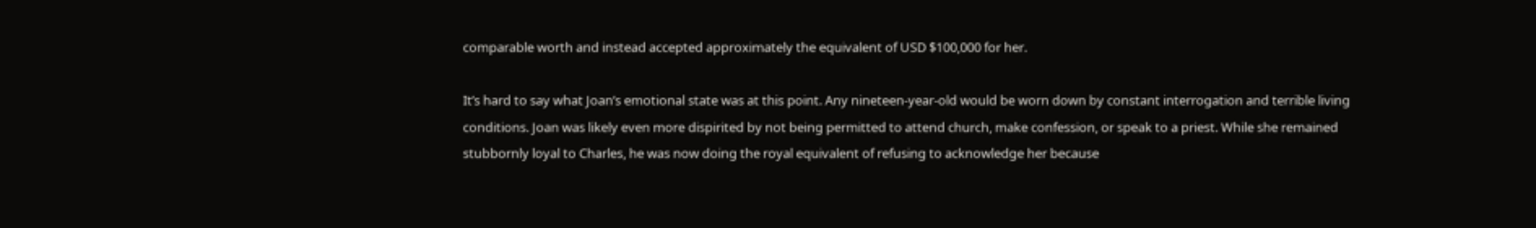comparable worth and instead accepted approximately the equivalent of USD $100,000 for her.

It’s hard to say what Joan’s emotional state was at this point. Any nineteen-year-old would be worn down by constant interrogation and terrible living conditions. Joan was likely even more dispirited by not being permitted to attend church, make confession, or speak to a priest. While she remained stubbornly loyal to Charles, he was now doing the royal equivalent of refusing to acknowledge her because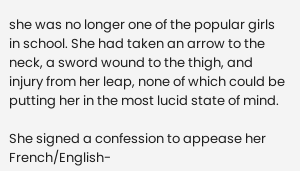she was no longer one of the popular girls in school. She had taken an arrow to the neck, a sword wound to the thigh, and injury from her leap, none of which could be putting her in the most lucid state of mind.

She signed a confession to appease her French/English-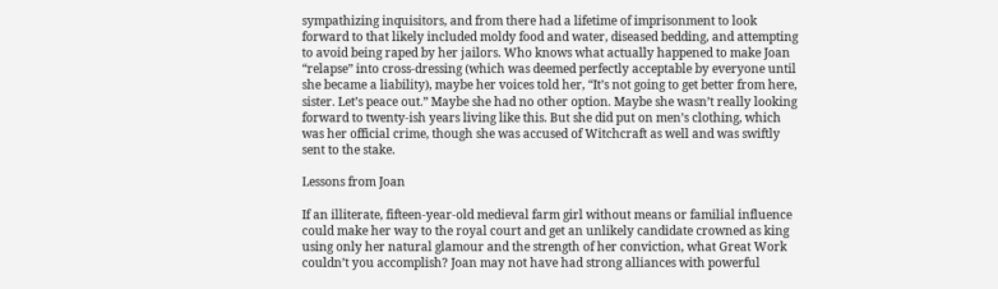sympathizing inquisitors, and from there had a lifetime of imprisonment to look forward to that likely included moldy food and water, diseased bedding, and attempting to avoid being raped by her jailors. Who knows what actually happened to make Joan “relapse” into cross-dressing (which was deemed perfectly acceptable by everyone until she became a liability), maybe her voices told her, “It’s not going to get better from here, sister. Let’s peace out.” Maybe she had no other option. Maybe she wasn’t really looking forward to twenty-ish years living like this. But she did put on men’s clothing, which was her official crime, though she was accused of Witchcraft as well and was swiftly sent to the stake.

Lessons from Joan

If an illiterate, fifteen-year-old medieval farm girl without means or familial influence could make her way to the royal court and get an unlikely candidate crowned as king using only her natural glamour and the strength of her conviction, what Great Work couldn’t you accomplish? Joan may not have had strong alliances with powerful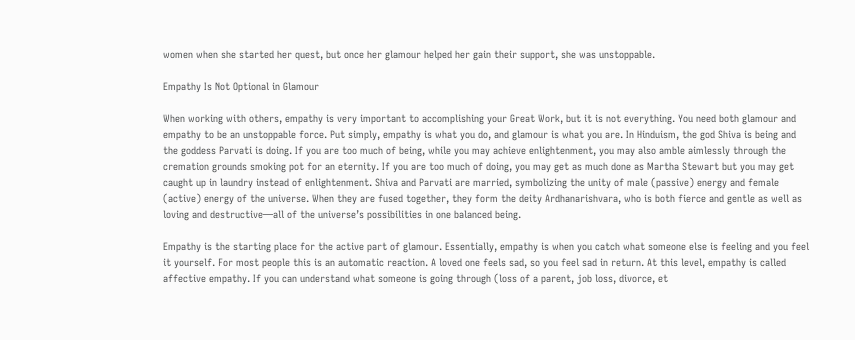women when she started her quest, but once her glamour helped her gain their support, she was unstoppable.

Empathy Is Not Optional in Glamour

When working with others, empathy is very important to accomplishing your Great Work, but it is not everything. You need both glamour and empathy to be an unstoppable force. Put simply, empathy is what you do, and glamour is what you are. In Hinduism, the god Shiva is being and the goddess Parvati is doing. If you are too much of being, while you may achieve enlightenment, you may also amble aimlessly through the cremation grounds smoking pot for an eternity. If you are too much of doing, you may get as much done as Martha Stewart but you may get caught up in laundry instead of enlightenment. Shiva and Parvati are married, symbolizing the unity of male (passive) energy and female (active) energy of the universe. When they are fused together, they form the deity Ardhanarishvara, who is both fierce and gentle as well as loving and destructive—all of the universe’s possibilities in one balanced being.

Empathy is the starting place for the active part of glamour. Essentially, empathy is when you catch what someone else is feeling and you feel it yourself. For most people this is an automatic reaction. A loved one feels sad, so you feel sad in return. At this level, empathy is called affective empathy. If you can understand what someone is going through (loss of a parent, job loss, divorce, et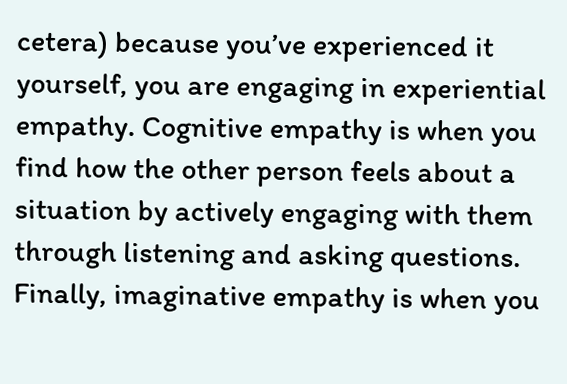cetera) because you’ve experienced it yourself, you are engaging in experiential empathy. Cognitive empathy is when you find how the other person feels about a situation by actively engaging with them through listening and asking questions. Finally, imaginative empathy is when you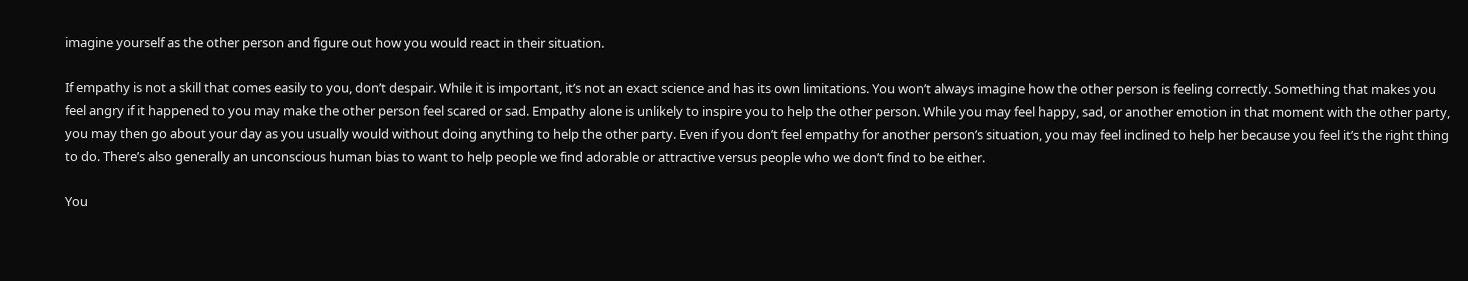imagine yourself as the other person and figure out how you would react in their situation.

If empathy is not a skill that comes easily to you, don’t despair. While it is important, it’s not an exact science and has its own limitations. You won’t always imagine how the other person is feeling correctly. Something that makes you feel angry if it happened to you may make the other person feel scared or sad. Empathy alone is unlikely to inspire you to help the other person. While you may feel happy, sad, or another emotion in that moment with the other party, you may then go about your day as you usually would without doing anything to help the other party. Even if you don’t feel empathy for another person’s situation, you may feel inclined to help her because you feel it’s the right thing to do. There’s also generally an unconscious human bias to want to help people we find adorable or attractive versus people who we don’t find to be either.

You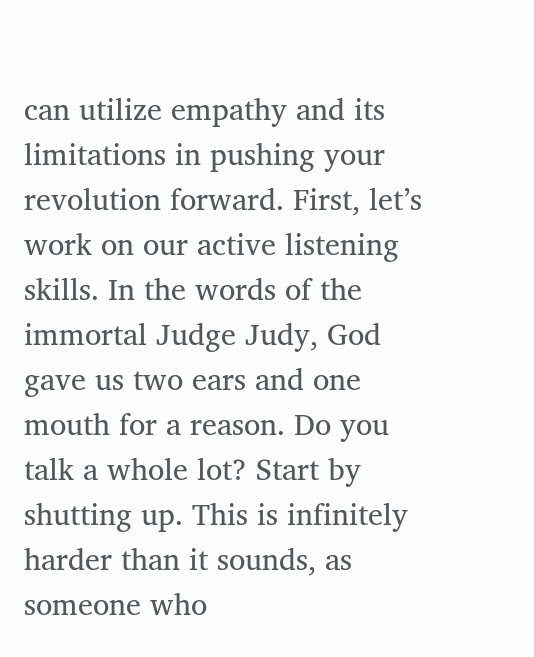can utilize empathy and its limitations in pushing your revolution forward. First, let’s work on our active listening skills. In the words of the immortal Judge Judy, God gave us two ears and one mouth for a reason. Do you talk a whole lot? Start by shutting up. This is infinitely harder than it sounds, as someone who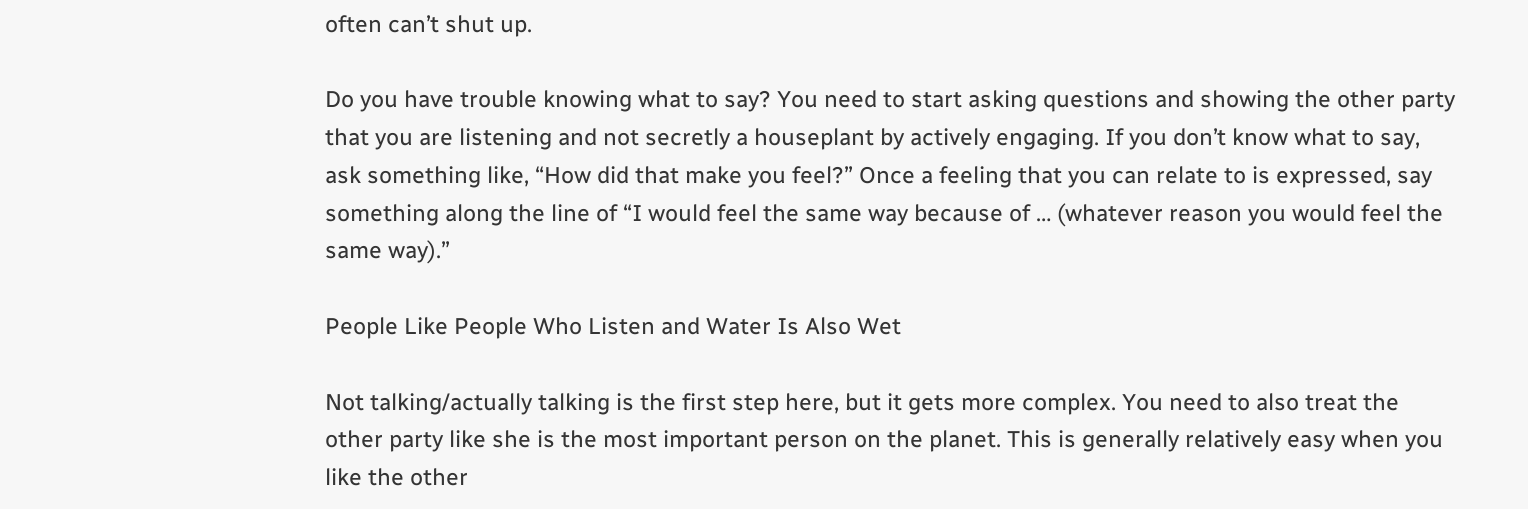often can’t shut up.

Do you have trouble knowing what to say? You need to start asking questions and showing the other party that you are listening and not secretly a houseplant by actively engaging. If you don’t know what to say, ask something like, “How did that make you feel?” Once a feeling that you can relate to is expressed, say something along the line of “I would feel the same way because of … (whatever reason you would feel the same way).”

People Like People Who Listen and Water Is Also Wet

Not talking/actually talking is the first step here, but it gets more complex. You need to also treat the other party like she is the most important person on the planet. This is generally relatively easy when you like the other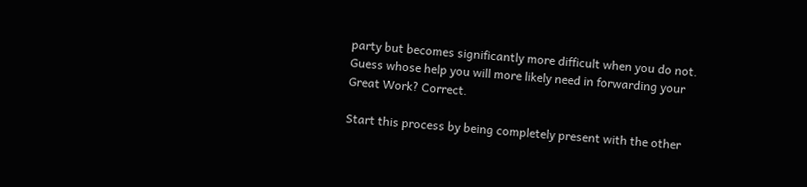party but becomes significantly more difficult when you do not. Guess whose help you will more likely need in forwarding your Great Work? Correct.

Start this process by being completely present with the other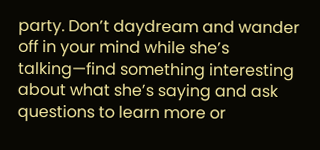party. Don’t daydream and wander off in your mind while she’s talking—find something interesting about what she’s saying and ask questions to learn more or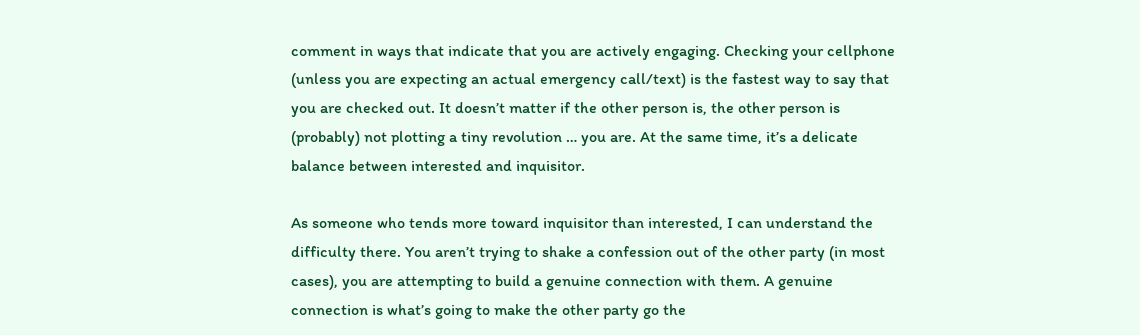comment in ways that indicate that you are actively engaging. Checking your cellphone (unless you are expecting an actual emergency call/text) is the fastest way to say that you are checked out. It doesn’t matter if the other person is, the other person is (probably) not plotting a tiny revolution … you are. At the same time, it’s a delicate balance between interested and inquisitor.

As someone who tends more toward inquisitor than interested, I can understand the difficulty there. You aren’t trying to shake a confession out of the other party (in most cases), you are attempting to build a genuine connection with them. A genuine connection is what’s going to make the other party go the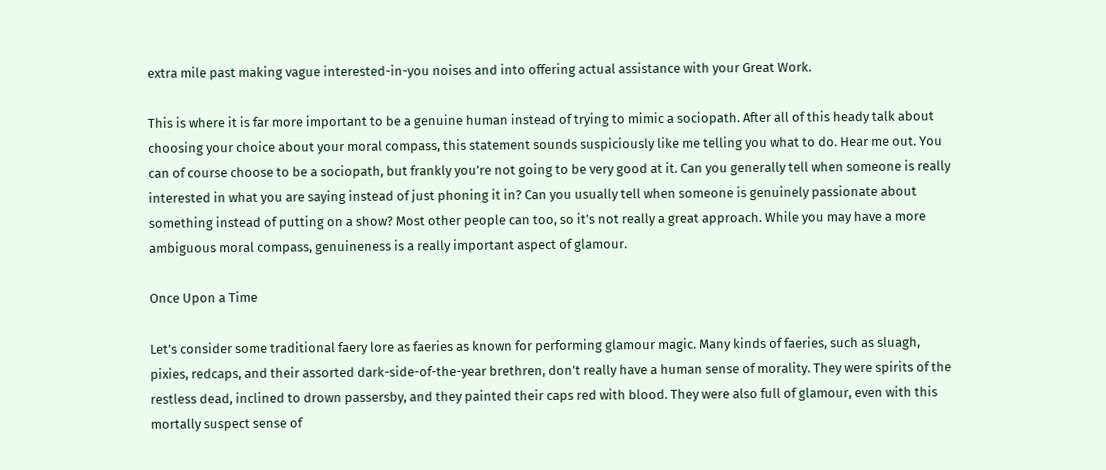extra mile past making vague interested-in-you noises and into offering actual assistance with your Great Work.

This is where it is far more important to be a genuine human instead of trying to mimic a sociopath. After all of this heady talk about choosing your choice about your moral compass, this statement sounds suspiciously like me telling you what to do. Hear me out. You can of course choose to be a sociopath, but frankly you’re not going to be very good at it. Can you generally tell when someone is really interested in what you are saying instead of just phoning it in? Can you usually tell when someone is genuinely passionate about something instead of putting on a show? Most other people can too, so it’s not really a great approach. While you may have a more ambiguous moral compass, genuineness is a really important aspect of glamour.

Once Upon a Time

Let’s consider some traditional faery lore as faeries as known for performing glamour magic. Many kinds of faeries, such as sluagh, pixies, redcaps, and their assorted dark-side-of-the-year brethren, don’t really have a human sense of morality. They were spirits of the restless dead, inclined to drown passersby, and they painted their caps red with blood. They were also full of glamour, even with this mortally suspect sense of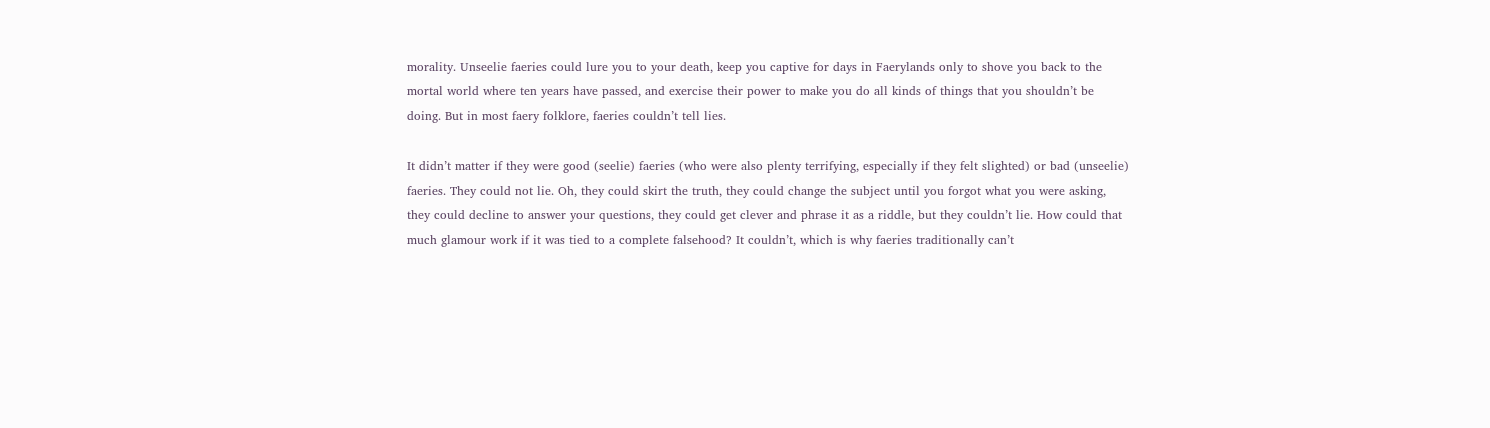morality. Unseelie faeries could lure you to your death, keep you captive for days in Faerylands only to shove you back to the mortal world where ten years have passed, and exercise their power to make you do all kinds of things that you shouldn’t be doing. But in most faery folklore, faeries couldn’t tell lies.

It didn’t matter if they were good (seelie) faeries (who were also plenty terrifying, especially if they felt slighted) or bad (unseelie) faeries. They could not lie. Oh, they could skirt the truth, they could change the subject until you forgot what you were asking, they could decline to answer your questions, they could get clever and phrase it as a riddle, but they couldn’t lie. How could that much glamour work if it was tied to a complete falsehood? It couldn’t, which is why faeries traditionally can’t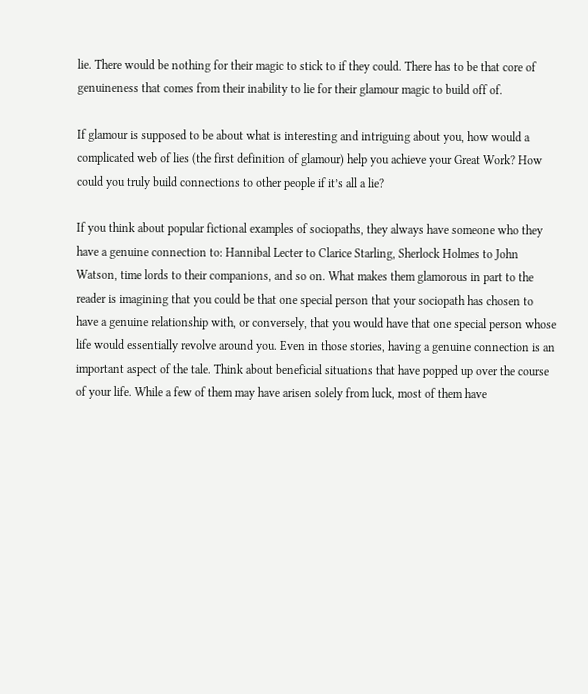lie. There would be nothing for their magic to stick to if they could. There has to be that core of genuineness that comes from their inability to lie for their glamour magic to build off of.

If glamour is supposed to be about what is interesting and intriguing about you, how would a complicated web of lies (the first definition of glamour) help you achieve your Great Work? How could you truly build connections to other people if it’s all a lie?

If you think about popular fictional examples of sociopaths, they always have someone who they have a genuine connection to: Hannibal Lecter to Clarice Starling, Sherlock Holmes to John Watson, time lords to their companions, and so on. What makes them glamorous in part to the reader is imagining that you could be that one special person that your sociopath has chosen to have a genuine relationship with, or conversely, that you would have that one special person whose life would essentially revolve around you. Even in those stories, having a genuine connection is an important aspect of the tale. Think about beneficial situations that have popped up over the course of your life. While a few of them may have arisen solely from luck, most of them have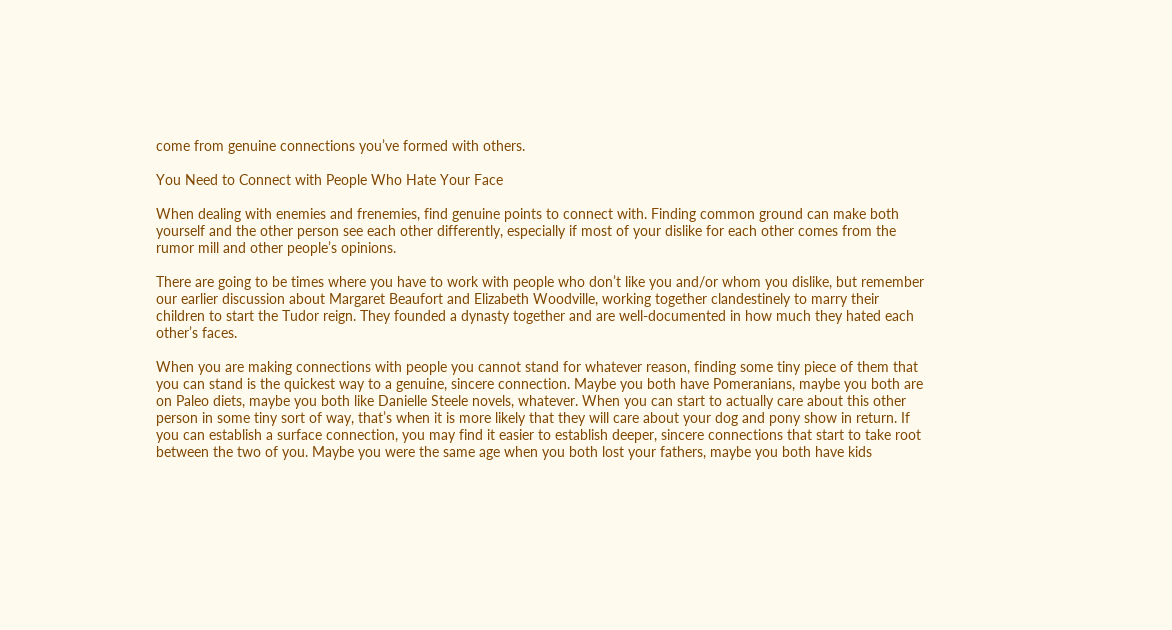come from genuine connections you’ve formed with others.

You Need to Connect with People Who Hate Your Face

When dealing with enemies and frenemies, find genuine points to connect with. Finding common ground can make both yourself and the other person see each other differently, especially if most of your dislike for each other comes from the rumor mill and other people’s opinions.

There are going to be times where you have to work with people who don’t like you and/or whom you dislike, but remember our earlier discussion about Margaret Beaufort and Elizabeth Woodville, working together clandestinely to marry their children to start the Tudor reign. They founded a dynasty together and are well-documented in how much they hated each other’s faces.

When you are making connections with people you cannot stand for whatever reason, finding some tiny piece of them that you can stand is the quickest way to a genuine, sincere connection. Maybe you both have Pomeranians, maybe you both are on Paleo diets, maybe you both like Danielle Steele novels, whatever. When you can start to actually care about this other person in some tiny sort of way, that’s when it is more likely that they will care about your dog and pony show in return. If you can establish a surface connection, you may find it easier to establish deeper, sincere connections that start to take root between the two of you. Maybe you were the same age when you both lost your fathers, maybe you both have kids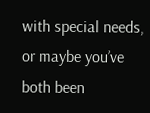with special needs, or maybe you’ve both been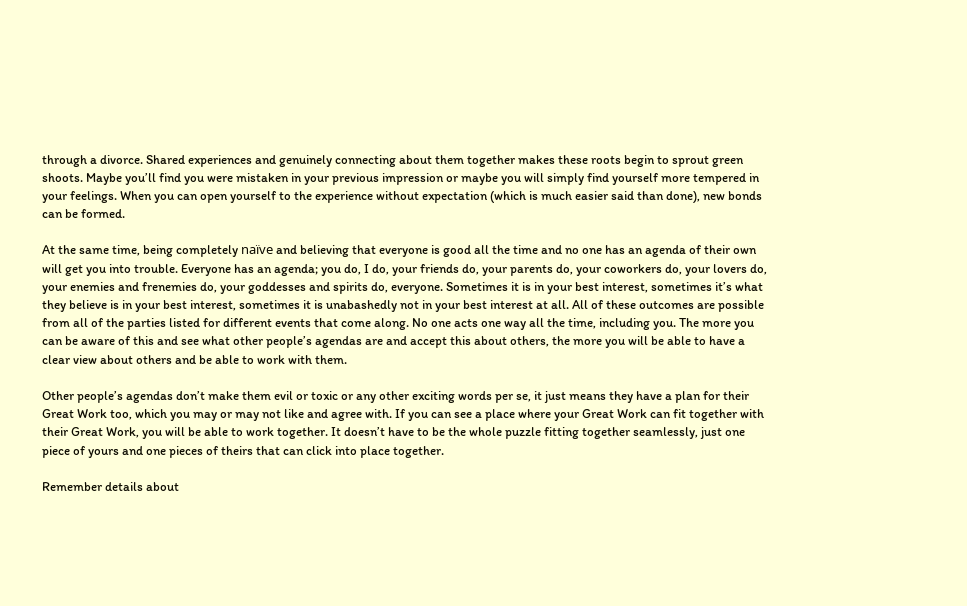through a divorce. Shared experiences and genuinely connecting about them together makes these roots begin to sprout green shoots. Maybe you’ll find you were mistaken in your previous impression or maybe you will simply find yourself more tempered in your feelings. When you can open yourself to the experience without expectation (which is much easier said than done), new bonds can be formed.

At the same time, being completely naïve and believing that everyone is good all the time and no one has an agenda of their own will get you into trouble. Everyone has an agenda; you do, I do, your friends do, your parents do, your coworkers do, your lovers do, your enemies and frenemies do, your goddesses and spirits do, everyone. Sometimes it is in your best interest, sometimes it’s what they believe is in your best interest, sometimes it is unabashedly not in your best interest at all. All of these outcomes are possible from all of the parties listed for different events that come along. No one acts one way all the time, including you. The more you can be aware of this and see what other people’s agendas are and accept this about others, the more you will be able to have a clear view about others and be able to work with them.

Other people’s agendas don’t make them evil or toxic or any other exciting words per se, it just means they have a plan for their Great Work too, which you may or may not like and agree with. If you can see a place where your Great Work can fit together with their Great Work, you will be able to work together. It doesn’t have to be the whole puzzle fitting together seamlessly, just one piece of yours and one pieces of theirs that can click into place together.

Remember details about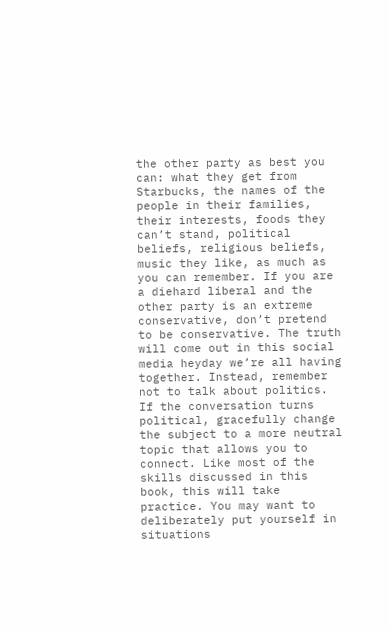the other party as best you can: what they get from Starbucks, the names of the people in their families, their interests, foods they can’t stand, political beliefs, religious beliefs, music they like, as much as you can remember. If you are a diehard liberal and the other party is an extreme conservative, don’t pretend to be conservative. The truth will come out in this social media heyday we’re all having together. Instead, remember not to talk about politics. If the conversation turns political, gracefully change the subject to a more neutral topic that allows you to connect. Like most of the skills discussed in this book, this will take practice. You may want to deliberately put yourself in situations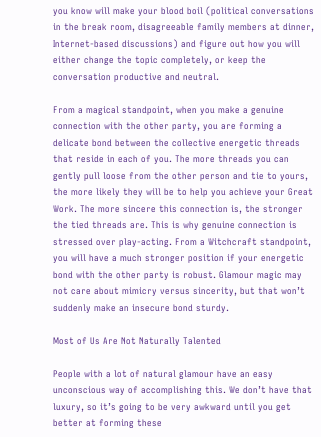you know will make your blood boil (political conversations in the break room, disagreeable family members at dinner, Internet-based discussions) and figure out how you will either change the topic completely, or keep the conversation productive and neutral.

From a magical standpoint, when you make a genuine connection with the other party, you are forming a delicate bond between the collective energetic threads that reside in each of you. The more threads you can gently pull loose from the other person and tie to yours, the more likely they will be to help you achieve your Great Work. The more sincere this connection is, the stronger the tied threads are. This is why genuine connection is stressed over play-acting. From a Witchcraft standpoint, you will have a much stronger position if your energetic bond with the other party is robust. Glamour magic may not care about mimicry versus sincerity, but that won’t suddenly make an insecure bond sturdy.

Most of Us Are Not Naturally Talented

People with a lot of natural glamour have an easy unconscious way of accomplishing this. We don’t have that luxury, so it’s going to be very awkward until you get better at forming these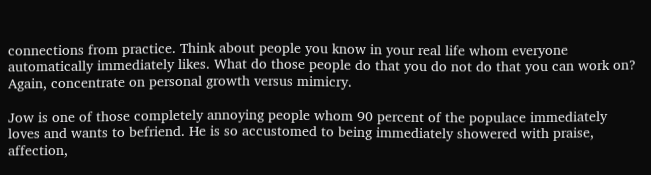connections from practice. Think about people you know in your real life whom everyone automatically immediately likes. What do those people do that you do not do that you can work on? Again, concentrate on personal growth versus mimicry.

Jow is one of those completely annoying people whom 90 percent of the populace immediately loves and wants to befriend. He is so accustomed to being immediately showered with praise, affection,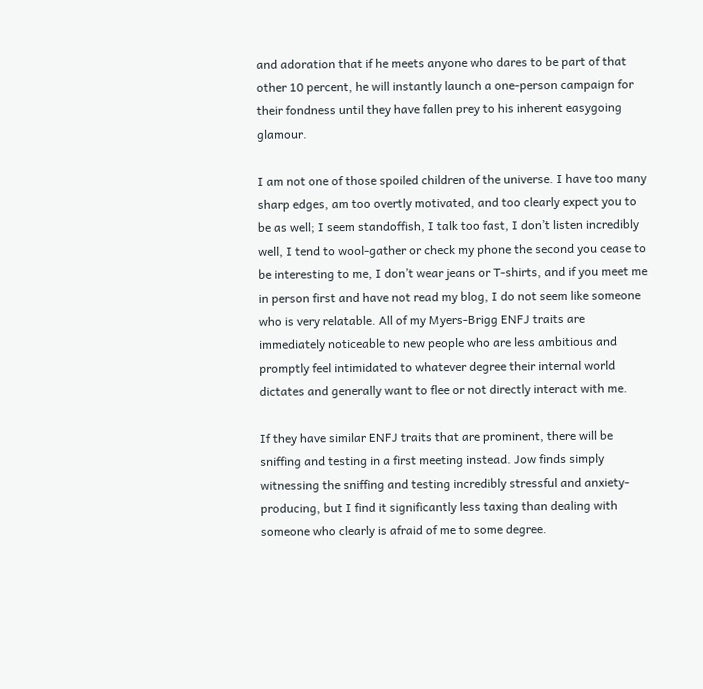and adoration that if he meets anyone who dares to be part of that other 10 percent, he will instantly launch a one-person campaign for their fondness until they have fallen prey to his inherent easygoing glamour.

I am not one of those spoiled children of the universe. I have too many sharp edges, am too overtly motivated, and too clearly expect you to be as well; I seem standoffish, I talk too fast, I don’t listen incredibly well, I tend to wool-gather or check my phone the second you cease to be interesting to me, I don’t wear jeans or T-shirts, and if you meet me in person first and have not read my blog, I do not seem like someone who is very relatable. All of my Myers-Brigg ENFJ traits are immediately noticeable to new people who are less ambitious and promptly feel intimidated to whatever degree their internal world dictates and generally want to flee or not directly interact with me.

If they have similar ENFJ traits that are prominent, there will be sniffing and testing in a first meeting instead. Jow finds simply witnessing the sniffing and testing incredibly stressful and anxiety-producing, but I find it significantly less taxing than dealing with someone who clearly is afraid of me to some degree.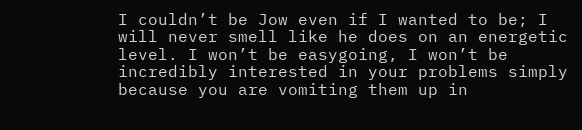I couldn’t be Jow even if I wanted to be; I will never smell like he does on an energetic level. I won’t be easygoing, I won’t be incredibly interested in your problems simply because you are vomiting them up in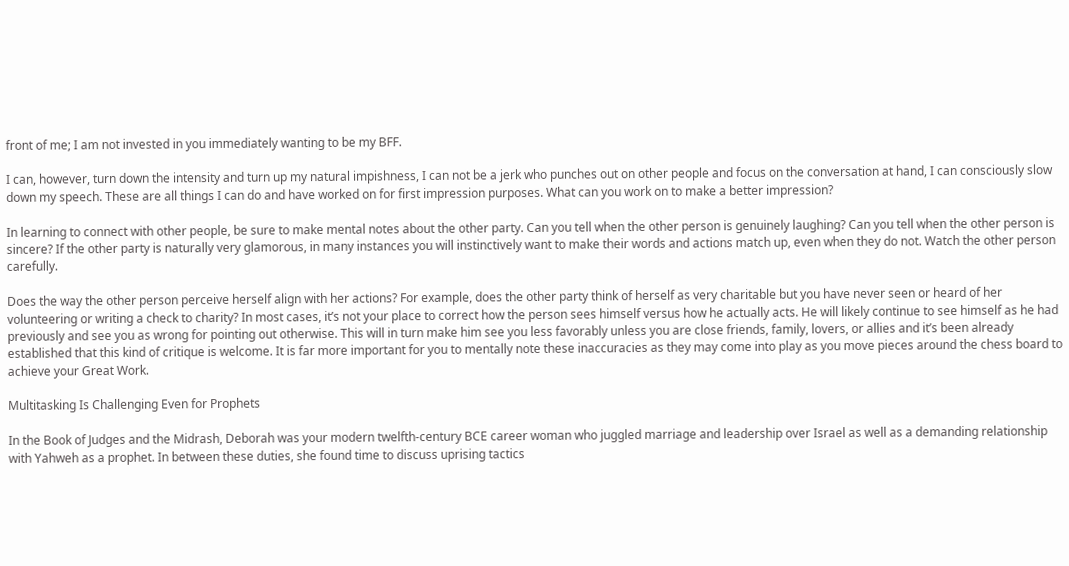front of me; I am not invested in you immediately wanting to be my BFF.

I can, however, turn down the intensity and turn up my natural impishness, I can not be a jerk who punches out on other people and focus on the conversation at hand, I can consciously slow down my speech. These are all things I can do and have worked on for first impression purposes. What can you work on to make a better impression?

In learning to connect with other people, be sure to make mental notes about the other party. Can you tell when the other person is genuinely laughing? Can you tell when the other person is sincere? If the other party is naturally very glamorous, in many instances you will instinctively want to make their words and actions match up, even when they do not. Watch the other person carefully.

Does the way the other person perceive herself align with her actions? For example, does the other party think of herself as very charitable but you have never seen or heard of her volunteering or writing a check to charity? In most cases, it’s not your place to correct how the person sees himself versus how he actually acts. He will likely continue to see himself as he had previously and see you as wrong for pointing out otherwise. This will in turn make him see you less favorably unless you are close friends, family, lovers, or allies and it’s been already established that this kind of critique is welcome. It is far more important for you to mentally note these inaccuracies as they may come into play as you move pieces around the chess board to achieve your Great Work.

Multitasking Is Challenging Even for Prophets

In the Book of Judges and the Midrash, Deborah was your modern twelfth-century BCE career woman who juggled marriage and leadership over Israel as well as a demanding relationship with Yahweh as a prophet. In between these duties, she found time to discuss uprising tactics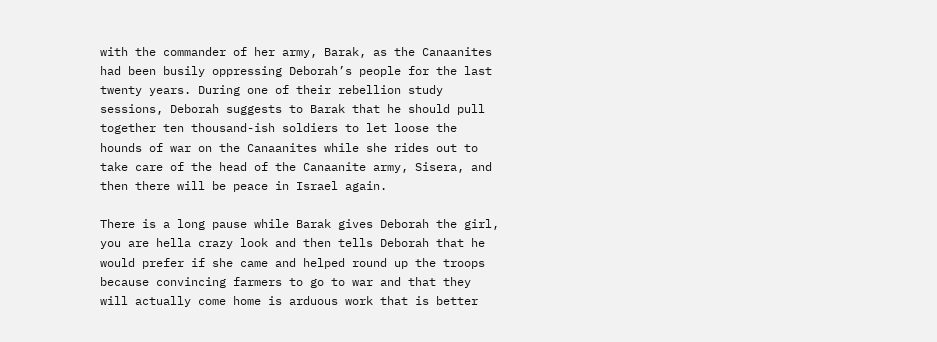with the commander of her army, Barak, as the Canaanites had been busily oppressing Deborah’s people for the last twenty years. During one of their rebellion study sessions, Deborah suggests to Barak that he should pull together ten thousand-ish soldiers to let loose the hounds of war on the Canaanites while she rides out to take care of the head of the Canaanite army, Sisera, and then there will be peace in Israel again.

There is a long pause while Barak gives Deborah the girl, you are hella crazy look and then tells Deborah that he would prefer if she came and helped round up the troops because convincing farmers to go to war and that they will actually come home is arduous work that is better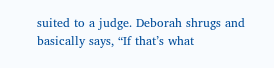suited to a judge. Deborah shrugs and basically says, “If that’s what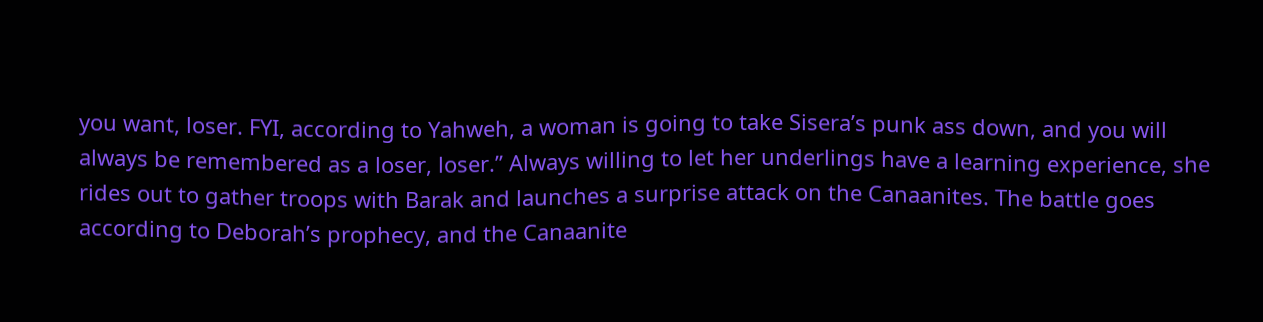you want, loser. FYI, according to Yahweh, a woman is going to take Sisera’s punk ass down, and you will always be remembered as a loser, loser.” Always willing to let her underlings have a learning experience, she rides out to gather troops with Barak and launches a surprise attack on the Canaanites. The battle goes according to Deborah’s prophecy, and the Canaanite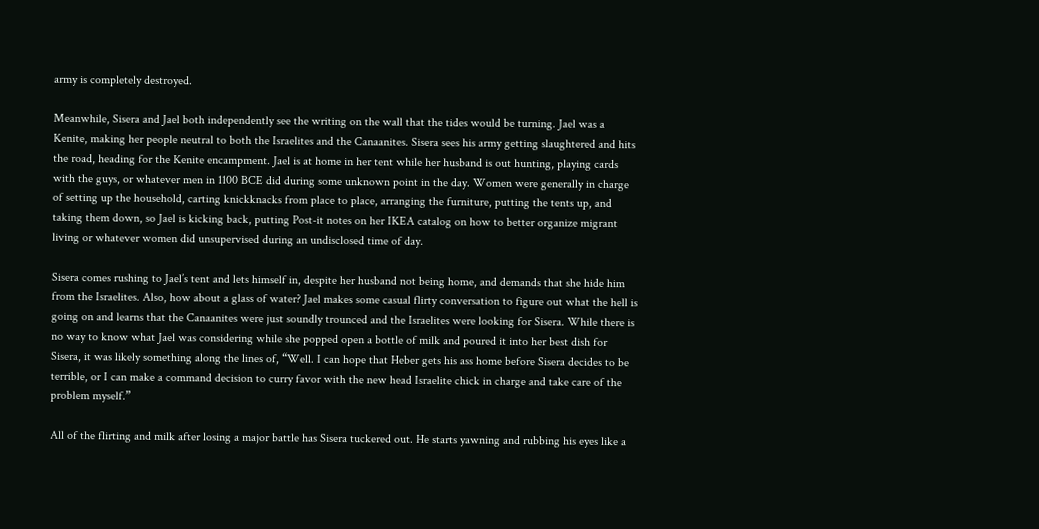army is completely destroyed.

Meanwhile, Sisera and Jael both independently see the writing on the wall that the tides would be turning. Jael was a Kenite, making her people neutral to both the Israelites and the Canaanites. Sisera sees his army getting slaughtered and hits the road, heading for the Kenite encampment. Jael is at home in her tent while her husband is out hunting, playing cards with the guys, or whatever men in 1100 BCE did during some unknown point in the day. Women were generally in charge of setting up the household, carting knickknacks from place to place, arranging the furniture, putting the tents up, and taking them down, so Jael is kicking back, putting Post-it notes on her IKEA catalog on how to better organize migrant living or whatever women did unsupervised during an undisclosed time of day.

Sisera comes rushing to Jael’s tent and lets himself in, despite her husband not being home, and demands that she hide him from the Israelites. Also, how about a glass of water? Jael makes some casual flirty conversation to figure out what the hell is going on and learns that the Canaanites were just soundly trounced and the Israelites were looking for Sisera. While there is no way to know what Jael was considering while she popped open a bottle of milk and poured it into her best dish for Sisera, it was likely something along the lines of, “Well. I can hope that Heber gets his ass home before Sisera decides to be terrible, or I can make a command decision to curry favor with the new head Israelite chick in charge and take care of the problem myself.”

All of the flirting and milk after losing a major battle has Sisera tuckered out. He starts yawning and rubbing his eyes like a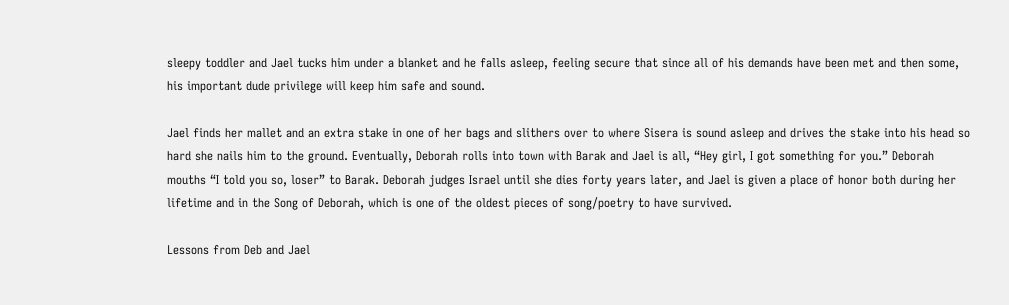sleepy toddler and Jael tucks him under a blanket and he falls asleep, feeling secure that since all of his demands have been met and then some, his important dude privilege will keep him safe and sound.

Jael finds her mallet and an extra stake in one of her bags and slithers over to where Sisera is sound asleep and drives the stake into his head so hard she nails him to the ground. Eventually, Deborah rolls into town with Barak and Jael is all, “Hey girl, I got something for you.” Deborah mouths “I told you so, loser” to Barak. Deborah judges Israel until she dies forty years later, and Jael is given a place of honor both during her lifetime and in the Song of Deborah, which is one of the oldest pieces of song/poetry to have survived.

Lessons from Deb and Jael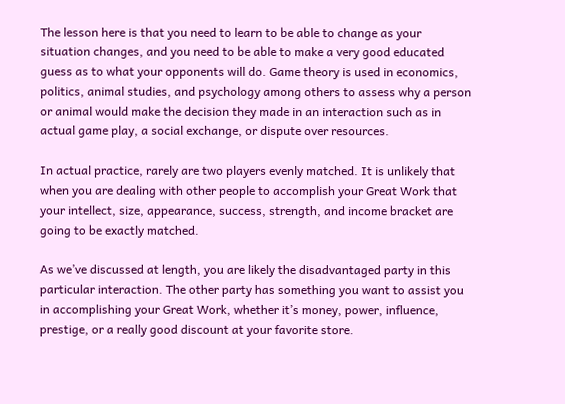The lesson here is that you need to learn to be able to change as your situation changes, and you need to be able to make a very good educated guess as to what your opponents will do. Game theory is used in economics, politics, animal studies, and psychology among others to assess why a person or animal would make the decision they made in an interaction such as in actual game play, a social exchange, or dispute over resources.

In actual practice, rarely are two players evenly matched. It is unlikely that when you are dealing with other people to accomplish your Great Work that your intellect, size, appearance, success, strength, and income bracket are going to be exactly matched.

As we’ve discussed at length, you are likely the disadvantaged party in this particular interaction. The other party has something you want to assist you in accomplishing your Great Work, whether it’s money, power, influence, prestige, or a really good discount at your favorite store.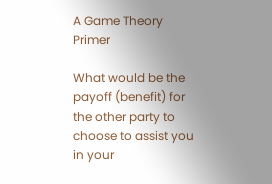A Game Theory Primer

What would be the payoff (benefit) for the other party to choose to assist you in your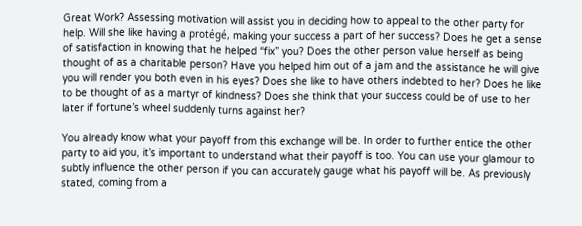Great Work? Assessing motivation will assist you in deciding how to appeal to the other party for help. Will she like having a protégé, making your success a part of her success? Does he get a sense of satisfaction in knowing that he helped “fix” you? Does the other person value herself as being thought of as a charitable person? Have you helped him out of a jam and the assistance he will give you will render you both even in his eyes? Does she like to have others indebted to her? Does he like to be thought of as a martyr of kindness? Does she think that your success could be of use to her later if fortune’s wheel suddenly turns against her?

You already know what your payoff from this exchange will be. In order to further entice the other party to aid you, it’s important to understand what their payoff is too. You can use your glamour to subtly influence the other person if you can accurately gauge what his payoff will be. As previously stated, coming from a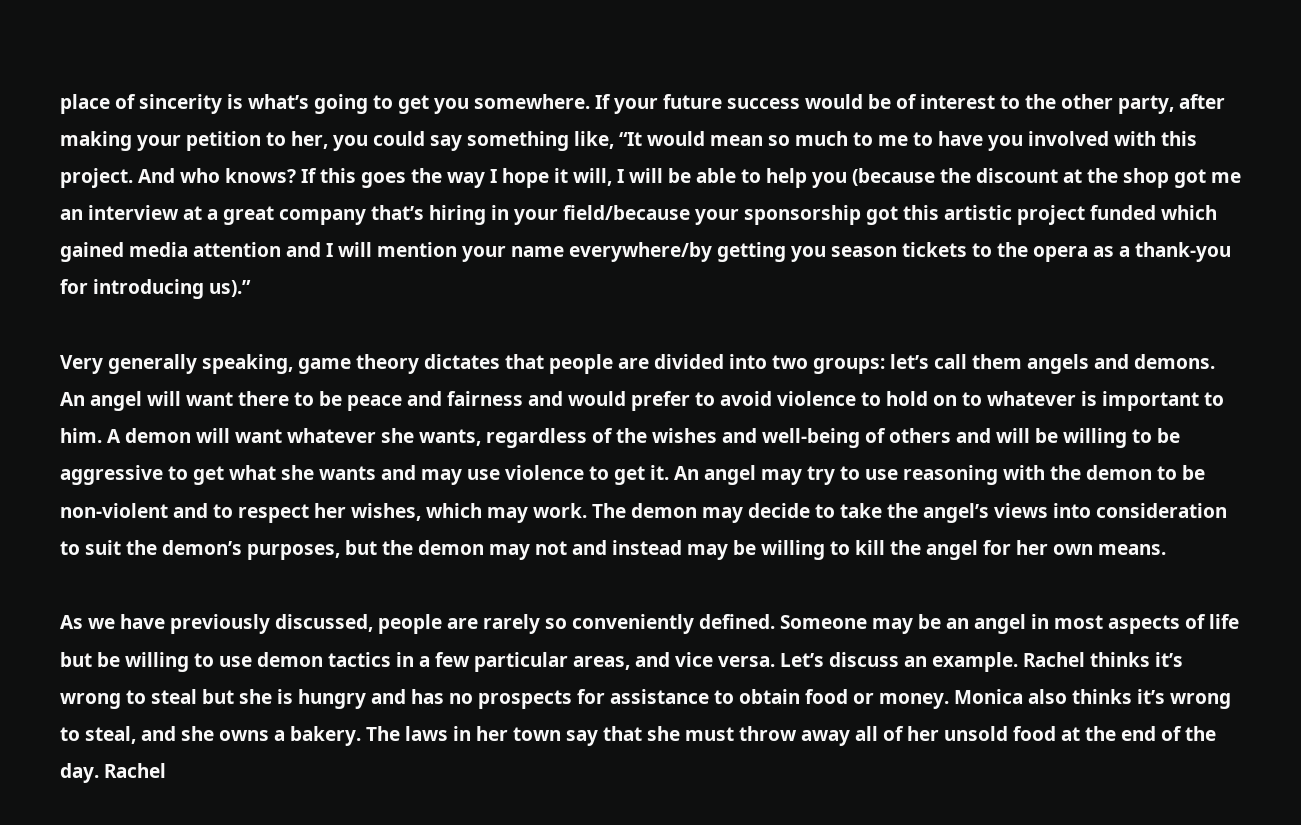place of sincerity is what’s going to get you somewhere. If your future success would be of interest to the other party, after making your petition to her, you could say something like, “It would mean so much to me to have you involved with this project. And who knows? If this goes the way I hope it will, I will be able to help you (because the discount at the shop got me an interview at a great company that’s hiring in your field/because your sponsorship got this artistic project funded which gained media attention and I will mention your name everywhere/by getting you season tickets to the opera as a thank-you for introducing us).”

Very generally speaking, game theory dictates that people are divided into two groups: let’s call them angels and demons. An angel will want there to be peace and fairness and would prefer to avoid violence to hold on to whatever is important to him. A demon will want whatever she wants, regardless of the wishes and well-being of others and will be willing to be aggressive to get what she wants and may use violence to get it. An angel may try to use reasoning with the demon to be non-violent and to respect her wishes, which may work. The demon may decide to take the angel’s views into consideration to suit the demon’s purposes, but the demon may not and instead may be willing to kill the angel for her own means.

As we have previously discussed, people are rarely so conveniently defined. Someone may be an angel in most aspects of life but be willing to use demon tactics in a few particular areas, and vice versa. Let’s discuss an example. Rachel thinks it’s wrong to steal but she is hungry and has no prospects for assistance to obtain food or money. Monica also thinks it’s wrong to steal, and she owns a bakery. The laws in her town say that she must throw away all of her unsold food at the end of the day. Rachel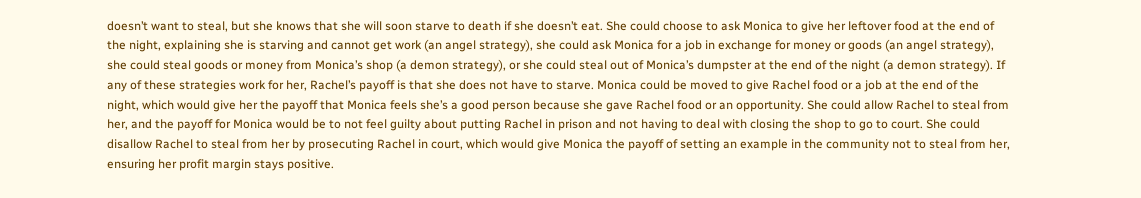doesn’t want to steal, but she knows that she will soon starve to death if she doesn’t eat. She could choose to ask Monica to give her leftover food at the end of the night, explaining she is starving and cannot get work (an angel strategy), she could ask Monica for a job in exchange for money or goods (an angel strategy), she could steal goods or money from Monica’s shop (a demon strategy), or she could steal out of Monica’s dumpster at the end of the night (a demon strategy). If any of these strategies work for her, Rachel’s payoff is that she does not have to starve. Monica could be moved to give Rachel food or a job at the end of the night, which would give her the payoff that Monica feels she’s a good person because she gave Rachel food or an opportunity. She could allow Rachel to steal from her, and the payoff for Monica would be to not feel guilty about putting Rachel in prison and not having to deal with closing the shop to go to court. She could disallow Rachel to steal from her by prosecuting Rachel in court, which would give Monica the payoff of setting an example in the community not to steal from her, ensuring her profit margin stays positive.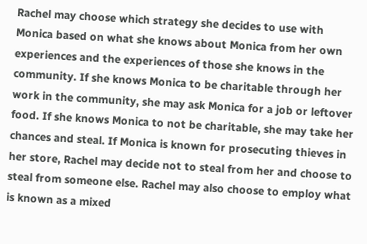Rachel may choose which strategy she decides to use with Monica based on what she knows about Monica from her own experiences and the experiences of those she knows in the community. If she knows Monica to be charitable through her work in the community, she may ask Monica for a job or leftover food. If she knows Monica to not be charitable, she may take her chances and steal. If Monica is known for prosecuting thieves in her store, Rachel may decide not to steal from her and choose to steal from someone else. Rachel may also choose to employ what is known as a mixed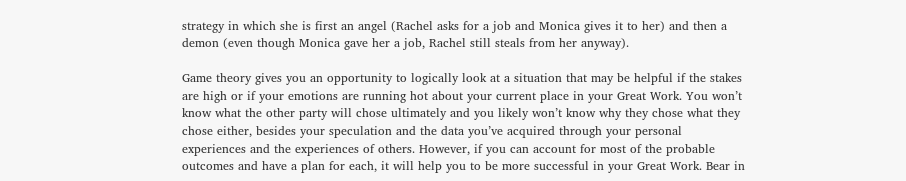strategy in which she is first an angel (Rachel asks for a job and Monica gives it to her) and then a demon (even though Monica gave her a job, Rachel still steals from her anyway).

Game theory gives you an opportunity to logically look at a situation that may be helpful if the stakes are high or if your emotions are running hot about your current place in your Great Work. You won’t know what the other party will chose ultimately and you likely won’t know why they chose what they chose either, besides your speculation and the data you’ve acquired through your personal experiences and the experiences of others. However, if you can account for most of the probable outcomes and have a plan for each, it will help you to be more successful in your Great Work. Bear in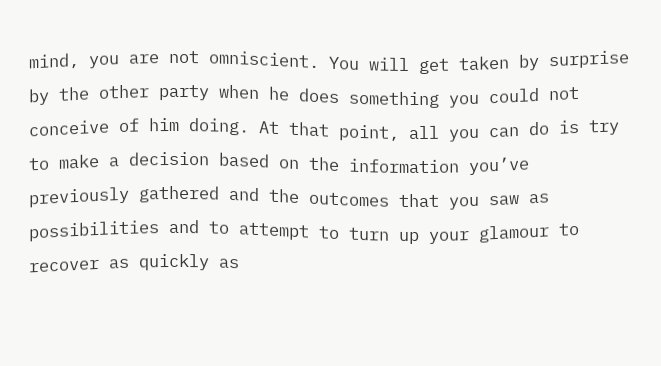mind, you are not omniscient. You will get taken by surprise by the other party when he does something you could not conceive of him doing. At that point, all you can do is try to make a decision based on the information you’ve previously gathered and the outcomes that you saw as possibilities and to attempt to turn up your glamour to recover as quickly as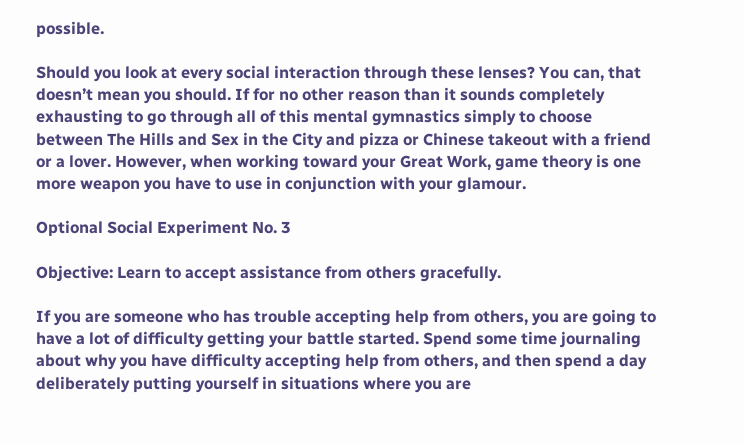possible.

Should you look at every social interaction through these lenses? You can, that doesn’t mean you should. If for no other reason than it sounds completely exhausting to go through all of this mental gymnastics simply to choose between The Hills and Sex in the City and pizza or Chinese takeout with a friend or a lover. However, when working toward your Great Work, game theory is one more weapon you have to use in conjunction with your glamour.

Optional Social Experiment No. 3

Objective: Learn to accept assistance from others gracefully.

If you are someone who has trouble accepting help from others, you are going to have a lot of difficulty getting your battle started. Spend some time journaling about why you have difficulty accepting help from others, and then spend a day deliberately putting yourself in situations where you are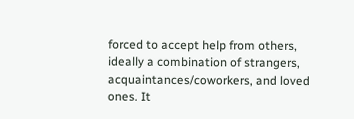forced to accept help from others, ideally a combination of strangers, acquaintances/coworkers, and loved ones. It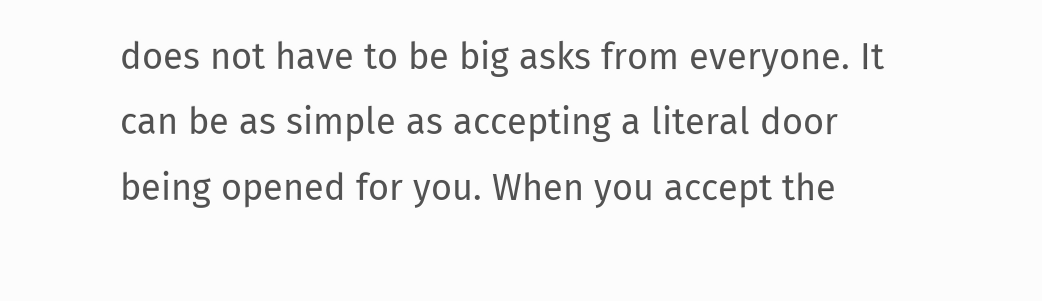does not have to be big asks from everyone. It can be as simple as accepting a literal door being opened for you. When you accept the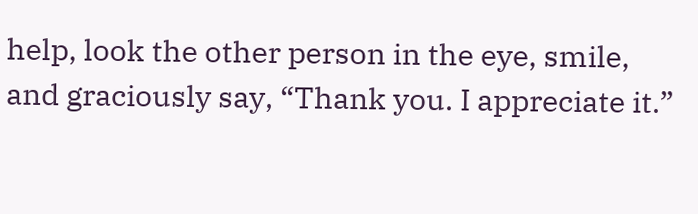help, look the other person in the eye, smile, and graciously say, “Thank you. I appreciate it.”